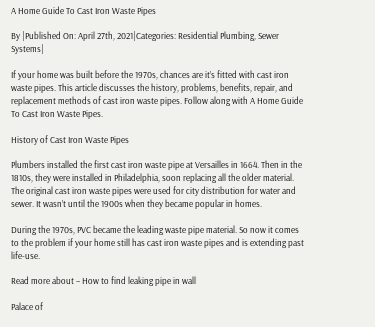A Home Guide To Cast Iron Waste Pipes

By |Published On: April 27th, 2021|Categories: Residential Plumbing, Sewer Systems|

If your home was built before the 1970s, chances are it’s fitted with cast iron waste pipes. This article discusses the history, problems, benefits, repair, and replacement methods of cast iron waste pipes. Follow along with A Home Guide To Cast Iron Waste Pipes.

History of Cast Iron Waste Pipes

Plumbers installed the first cast iron waste pipe at Versailles in 1664. Then in the 1810s, they were installed in Philadelphia, soon replacing all the older material. The original cast iron waste pipes were used for city distribution for water and sewer. It wasn’t until the 1900s when they became popular in homes.

During the 1970s, PVC became the leading waste pipe material. So now it comes to the problem if your home still has cast iron waste pipes and is extending past life-use.

Read more about – How to find leaking pipe in wall

Palace of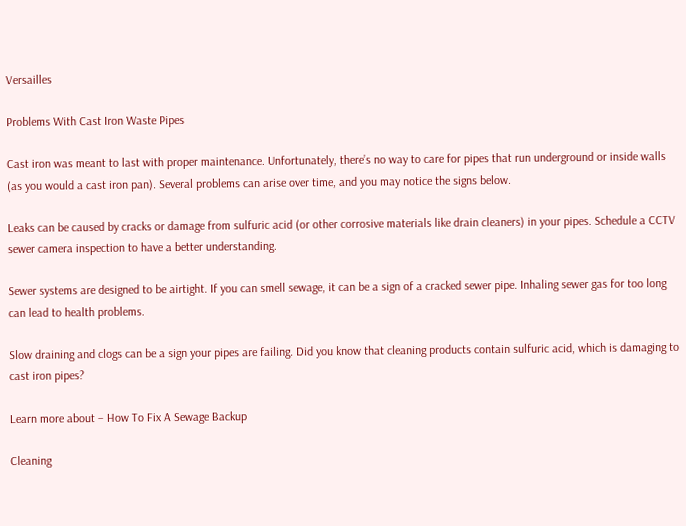Versailles

Problems With Cast Iron Waste Pipes

Cast iron was meant to last with proper maintenance. Unfortunately, there’s no way to care for pipes that run underground or inside walls (as you would a cast iron pan). Several problems can arise over time, and you may notice the signs below.

Leaks can be caused by cracks or damage from sulfuric acid (or other corrosive materials like drain cleaners) in your pipes. Schedule a CCTV sewer camera inspection to have a better understanding.

Sewer systems are designed to be airtight. If you can smell sewage, it can be a sign of a cracked sewer pipe. Inhaling sewer gas for too long can lead to health problems.

Slow draining and clogs can be a sign your pipes are failing. Did you know that cleaning products contain sulfuric acid, which is damaging to cast iron pipes?

Learn more about – How To Fix A Sewage Backup

Cleaning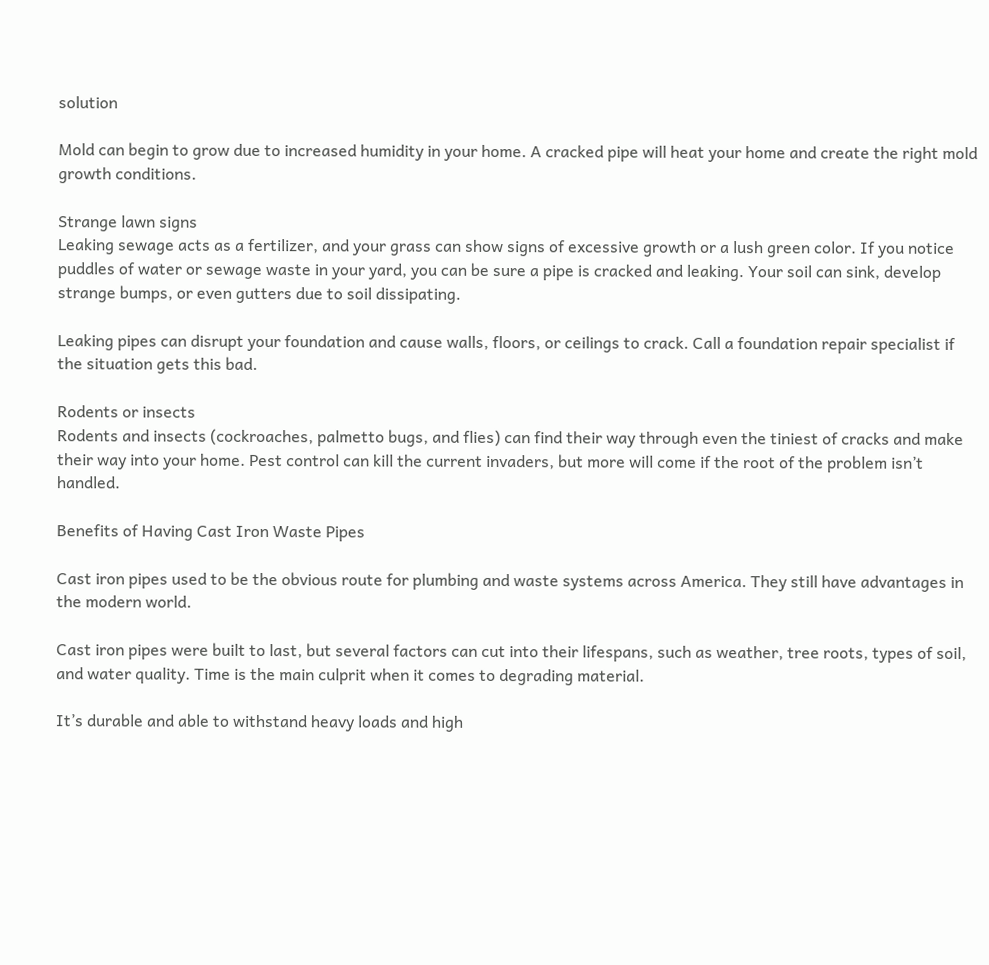solution

Mold can begin to grow due to increased humidity in your home. A cracked pipe will heat your home and create the right mold growth conditions.

Strange lawn signs
Leaking sewage acts as a fertilizer, and your grass can show signs of excessive growth or a lush green color. If you notice puddles of water or sewage waste in your yard, you can be sure a pipe is cracked and leaking. Your soil can sink, develop strange bumps, or even gutters due to soil dissipating.

Leaking pipes can disrupt your foundation and cause walls, floors, or ceilings to crack. Call a foundation repair specialist if the situation gets this bad.

Rodents or insects
Rodents and insects (cockroaches, palmetto bugs, and flies) can find their way through even the tiniest of cracks and make their way into your home. Pest control can kill the current invaders, but more will come if the root of the problem isn’t handled.

Benefits of Having Cast Iron Waste Pipes

Cast iron pipes used to be the obvious route for plumbing and waste systems across America. They still have advantages in the modern world.

Cast iron pipes were built to last, but several factors can cut into their lifespans, such as weather, tree roots, types of soil, and water quality. Time is the main culprit when it comes to degrading material.

It’s durable and able to withstand heavy loads and high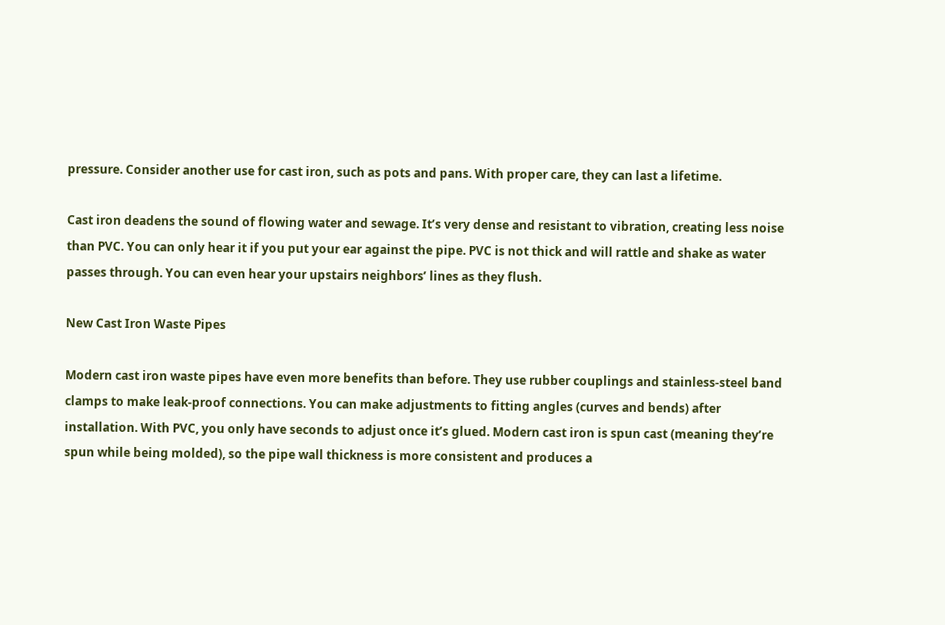pressure. Consider another use for cast iron, such as pots and pans. With proper care, they can last a lifetime.

Cast iron deadens the sound of flowing water and sewage. It’s very dense and resistant to vibration, creating less noise than PVC. You can only hear it if you put your ear against the pipe. PVC is not thick and will rattle and shake as water passes through. You can even hear your upstairs neighbors’ lines as they flush.

New Cast Iron Waste Pipes

Modern cast iron waste pipes have even more benefits than before. They use rubber couplings and stainless-steel band clamps to make leak-proof connections. You can make adjustments to fitting angles (curves and bends) after installation. With PVC, you only have seconds to adjust once it’s glued. Modern cast iron is spun cast (meaning they’re spun while being molded), so the pipe wall thickness is more consistent and produces a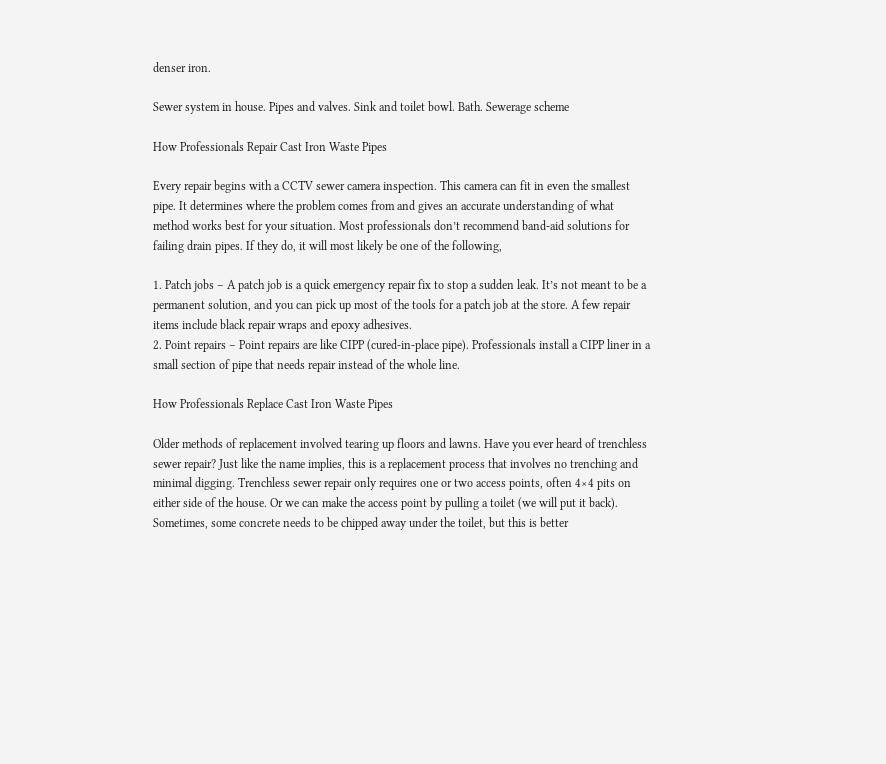denser iron.

Sewer system in house. Pipes and valves. Sink and toilet bowl. Bath. Sewerage scheme

How Professionals Repair Cast Iron Waste Pipes

Every repair begins with a CCTV sewer camera inspection. This camera can fit in even the smallest pipe. It determines where the problem comes from and gives an accurate understanding of what method works best for your situation. Most professionals don’t recommend band-aid solutions for failing drain pipes. If they do, it will most likely be one of the following,

1. Patch jobs – A patch job is a quick emergency repair fix to stop a sudden leak. It’s not meant to be a permanent solution, and you can pick up most of the tools for a patch job at the store. A few repair items include black repair wraps and epoxy adhesives.
2. Point repairs – Point repairs are like CIPP (cured-in-place pipe). Professionals install a CIPP liner in a small section of pipe that needs repair instead of the whole line.

How Professionals Replace Cast Iron Waste Pipes

Older methods of replacement involved tearing up floors and lawns. Have you ever heard of trenchless sewer repair? Just like the name implies, this is a replacement process that involves no trenching and minimal digging. Trenchless sewer repair only requires one or two access points, often 4×4 pits on either side of the house. Or we can make the access point by pulling a toilet (we will put it back). Sometimes, some concrete needs to be chipped away under the toilet, but this is better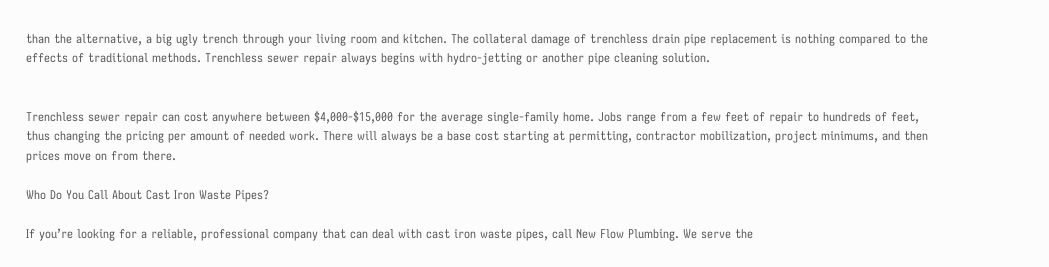than the alternative, a big ugly trench through your living room and kitchen. The collateral damage of trenchless drain pipe replacement is nothing compared to the effects of traditional methods. Trenchless sewer repair always begins with hydro-jetting or another pipe cleaning solution.


Trenchless sewer repair can cost anywhere between $4,000-$15,000 for the average single-family home. Jobs range from a few feet of repair to hundreds of feet, thus changing the pricing per amount of needed work. There will always be a base cost starting at permitting, contractor mobilization, project minimums, and then prices move on from there.

Who Do You Call About Cast Iron Waste Pipes?

If you’re looking for a reliable, professional company that can deal with cast iron waste pipes, call New Flow Plumbing. We serve the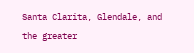Santa Clarita, Glendale, and the greater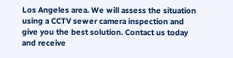Los Angeles area. We will assess the situation using a CCTV sewer camera inspection and give you the best solution. Contact us today and receive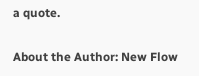a quote.

About the Author: New Flow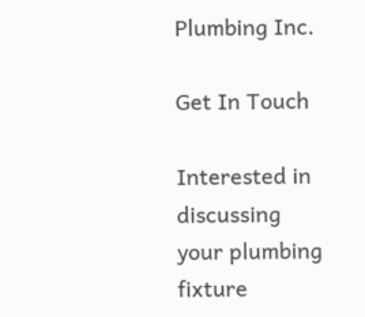Plumbing Inc.

Get In Touch

Interested in discussing your plumbing fixture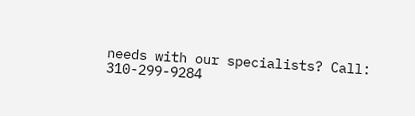needs with our specialists? Call: 310-299-9284